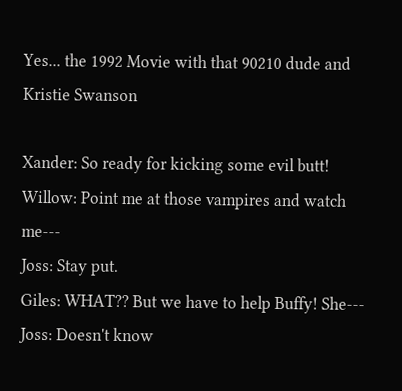Yes... the 1992 Movie with that 90210 dude and Kristie Swanson

Xander: So ready for kicking some evil butt!
Willow: Point me at those vampires and watch me---
Joss: Stay put.
Giles: WHAT?? But we have to help Buffy! She---
Joss: Doesn't know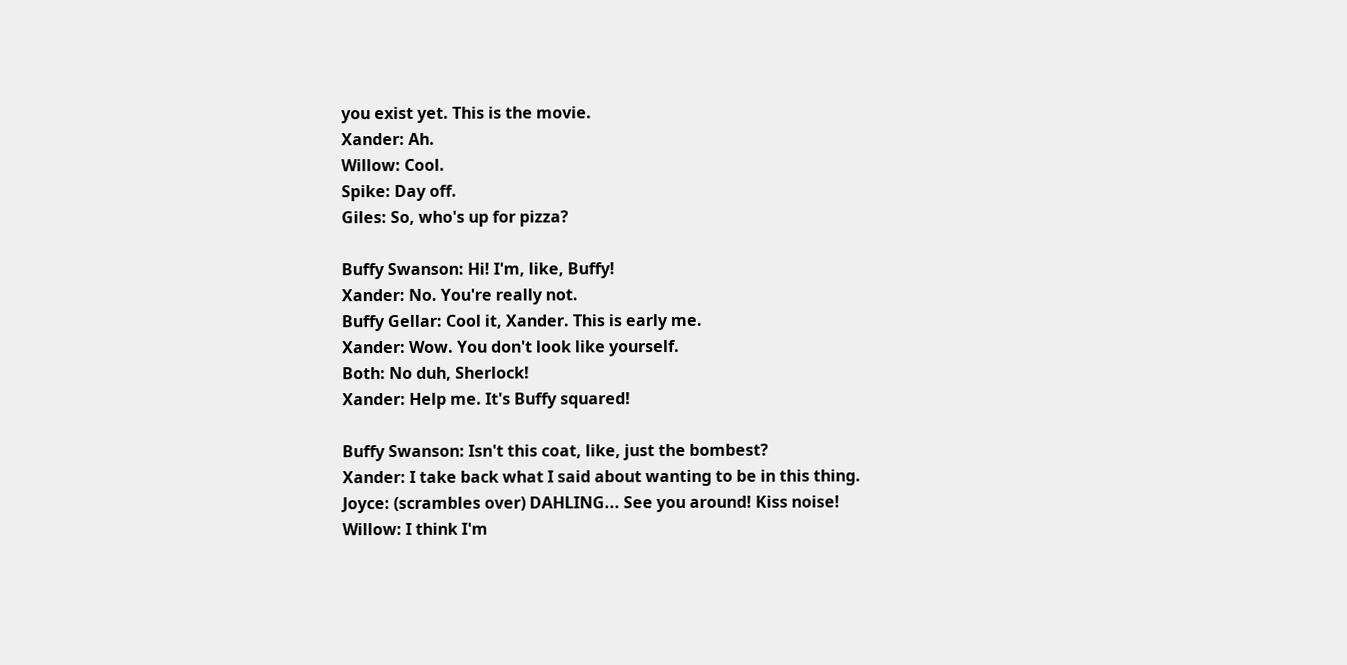you exist yet. This is the movie.
Xander: Ah.
Willow: Cool.
Spike: Day off.
Giles: So, who's up for pizza?

Buffy Swanson: Hi! I'm, like, Buffy!
Xander: No. You're really not.
Buffy Gellar: Cool it, Xander. This is early me.
Xander: Wow. You don't look like yourself.
Both: No duh, Sherlock!
Xander: Help me. It's Buffy squared!

Buffy Swanson: Isn't this coat, like, just the bombest?
Xander: I take back what I said about wanting to be in this thing.
Joyce: (scrambles over) DAHLING... See you around! Kiss noise!
Willow: I think I'm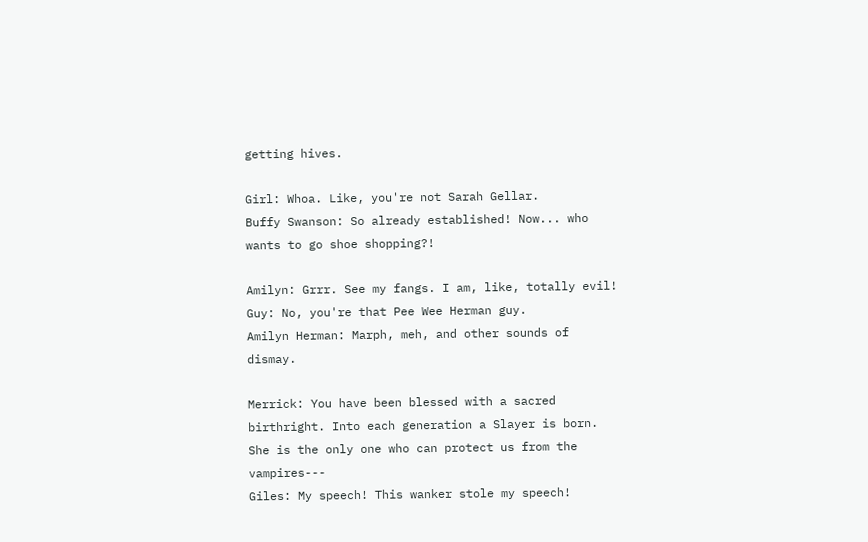getting hives.

Girl: Whoa. Like, you're not Sarah Gellar.
Buffy Swanson: So already established! Now... who wants to go shoe shopping?!

Amilyn: Grrr. See my fangs. I am, like, totally evil!
Guy: No, you're that Pee Wee Herman guy.
Amilyn Herman: Marph, meh, and other sounds of dismay.

Merrick: You have been blessed with a sacred birthright. Into each generation a Slayer is born. She is the only one who can protect us from the vampires---
Giles: My speech! This wanker stole my speech!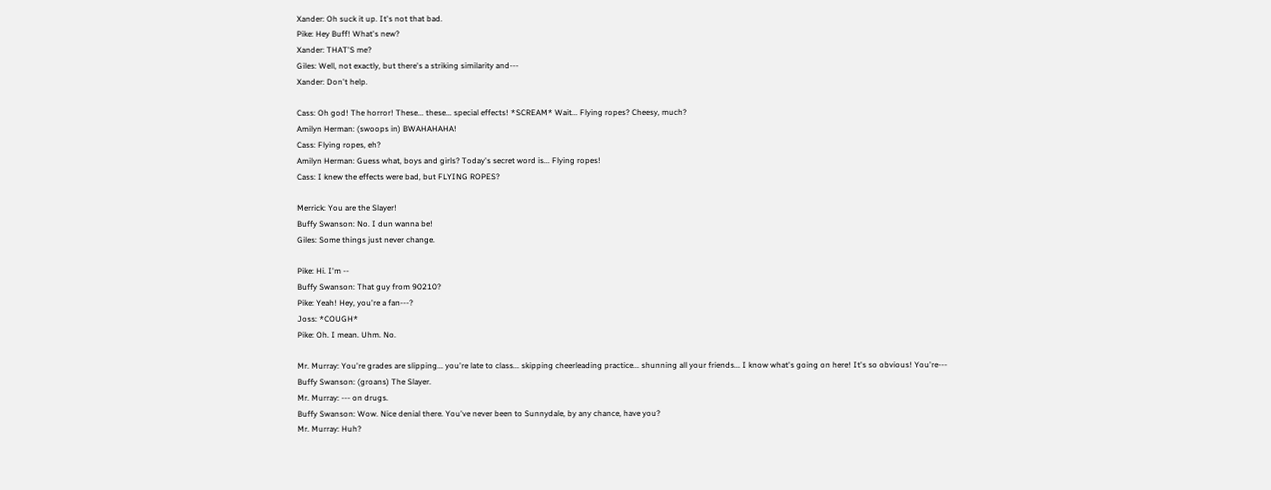Xander: Oh suck it up. It's not that bad.
Pike: Hey Buff! What's new?
Xander: THAT'S me?
Giles: Well, not exactly, but there's a striking similarity and---
Xander: Don't help.

Cass: Oh god! The horror! These... these... special effects! *SCREAM* Wait... Flying ropes? Cheesy, much?
Amilyn Herman: (swoops in) BWAHAHAHA!
Cass: Flying ropes, eh?
Amilyn Herman: Guess what, boys and girls? Today's secret word is... Flying ropes!
Cass: I knew the effects were bad, but FLYING ROPES?

Merrick: You are the Slayer!
Buffy Swanson: No. I dun wanna be!
Giles: Some things just never change.

Pike: Hi. I'm --
Buffy Swanson: That guy from 90210?
Pike: Yeah! Hey, you're a fan---?
Joss: *COUGH*
Pike: Oh. I mean. Uhm. No.

Mr. Murray: You're grades are slipping... you're late to class... skipping cheerleading practice... shunning all your friends... I know what's going on here! It's so obvious! You're---
Buffy Swanson: (groans) The Slayer.
Mr. Murray: --- on drugs.
Buffy Swanson: Wow. Nice denial there. You've never been to Sunnydale, by any chance, have you?
Mr. Murray: Huh?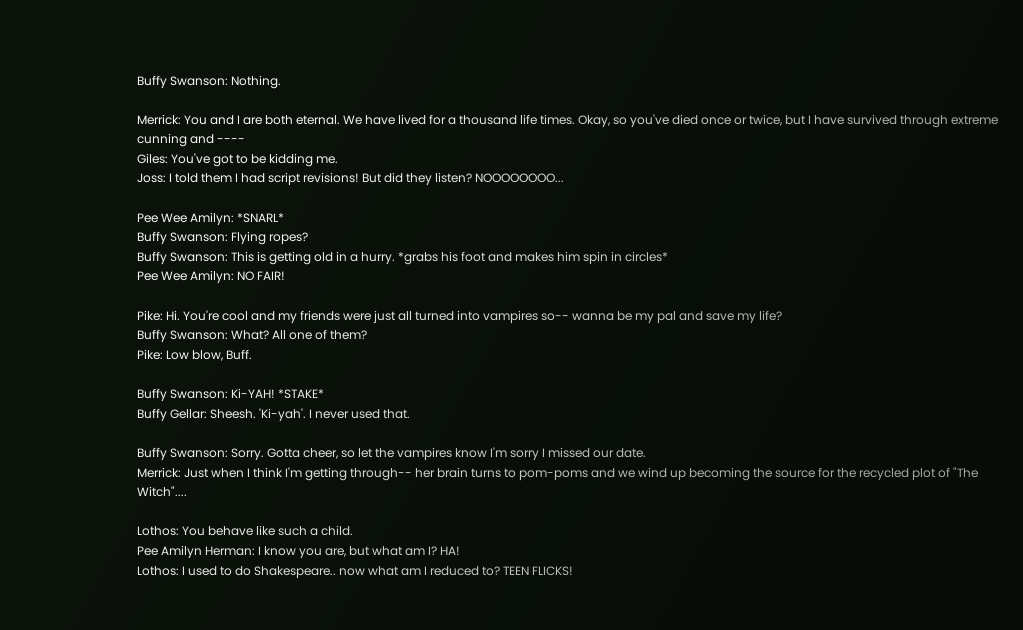Buffy Swanson: Nothing.

Merrick: You and I are both eternal. We have lived for a thousand life times. Okay, so you've died once or twice, but I have survived through extreme cunning and ----
Giles: You've got to be kidding me.
Joss: I told them I had script revisions! But did they listen? NOOOOOOOO...

Pee Wee Amilyn: *SNARL*
Buffy Swanson: Flying ropes?
Buffy Swanson: This is getting old in a hurry. *grabs his foot and makes him spin in circles*
Pee Wee Amilyn: NO FAIR!

Pike: Hi. You're cool and my friends were just all turned into vampires so-- wanna be my pal and save my life?
Buffy Swanson: What? All one of them?
Pike: Low blow, Buff.

Buffy Swanson: Ki-YAH! *STAKE*
Buffy Gellar: Sheesh. 'Ki-yah'. I never used that.

Buffy Swanson: Sorry. Gotta cheer, so let the vampires know I'm sorry I missed our date.
Merrick: Just when I think I'm getting through-- her brain turns to pom-poms and we wind up becoming the source for the recycled plot of "The Witch"....

Lothos: You behave like such a child.
Pee Amilyn Herman: I know you are, but what am I? HA!
Lothos: I used to do Shakespeare.. now what am I reduced to? TEEN FLICKS!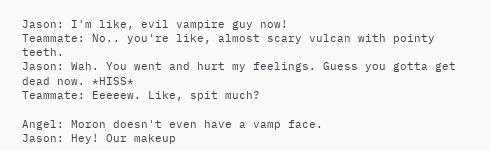Jason: I'm like, evil vampire guy now!
Teammate: No.. you're like, almost scary vulcan with pointy teeth.
Jason: Wah. You went and hurt my feelings. Guess you gotta get dead now. *HISS*
Teammate: Eeeeew. Like, spit much?

Angel: Moron doesn't even have a vamp face.
Jason: Hey! Our makeup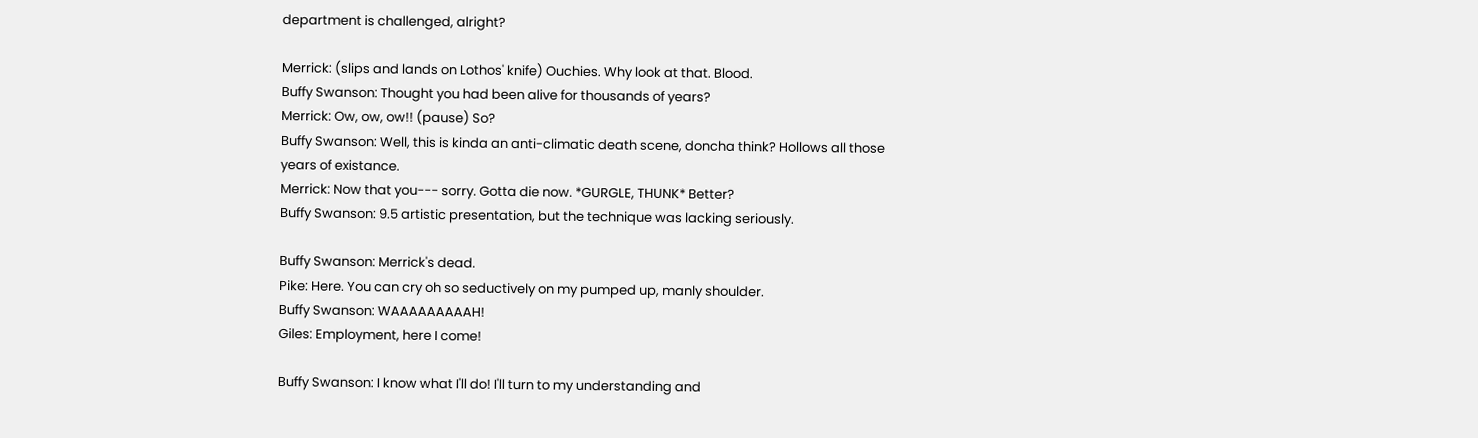department is challenged, alright?

Merrick: (slips and lands on Lothos' knife) Ouchies. Why look at that. Blood.
Buffy Swanson: Thought you had been alive for thousands of years?
Merrick: Ow, ow, ow!! (pause) So?
Buffy Swanson: Well, this is kinda an anti-climatic death scene, doncha think? Hollows all those years of existance.
Merrick: Now that you--- sorry. Gotta die now. *GURGLE, THUNK* Better?
Buffy Swanson: 9.5 artistic presentation, but the technique was lacking seriously.

Buffy Swanson: Merrick's dead.
Pike: Here. You can cry oh so seductively on my pumped up, manly shoulder.
Buffy Swanson: WAAAAAAAAAH!
Giles: Employment, here I come!

Buffy Swanson: I know what I'll do! I'll turn to my understanding and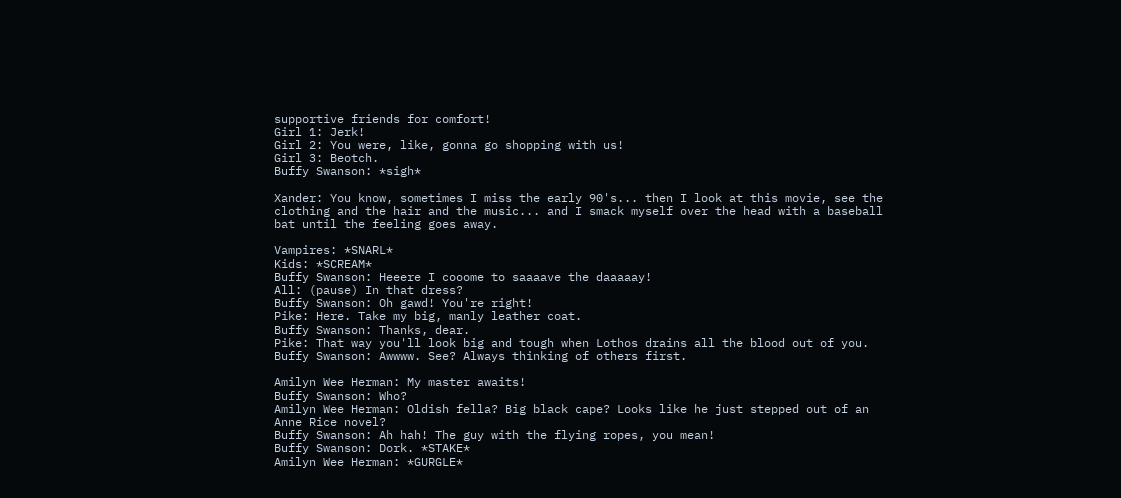supportive friends for comfort!
Girl 1: Jerk!
Girl 2: You were, like, gonna go shopping with us!
Girl 3: Beotch.
Buffy Swanson: *sigh*

Xander: You know, sometimes I miss the early 90's... then I look at this movie, see the clothing and the hair and the music... and I smack myself over the head with a baseball bat until the feeling goes away.

Vampires: *SNARL*
Kids: *SCREAM*
Buffy Swanson: Heeere I cooome to saaaave the daaaaay!
All: (pause) In that dress?
Buffy Swanson: Oh gawd! You're right!
Pike: Here. Take my big, manly leather coat.
Buffy Swanson: Thanks, dear.
Pike: That way you'll look big and tough when Lothos drains all the blood out of you.
Buffy Swanson: Awwww. See? Always thinking of others first.

Amilyn Wee Herman: My master awaits!
Buffy Swanson: Who?
Amilyn Wee Herman: Oldish fella? Big black cape? Looks like he just stepped out of an Anne Rice novel?
Buffy Swanson: Ah hah! The guy with the flying ropes, you mean!
Buffy Swanson: Dork. *STAKE*
Amilyn Wee Herman: *GURGLE*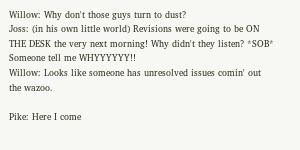Willow: Why don't those guys turn to dust?
Joss: (in his own little world) Revisions were going to be ON THE DESK the very next morning! Why didn't they listen? *SOB* Someone tell me WHYYYYYY!!
Willow: Looks like someone has unresolved issues comin' out the wazoo.

Pike: Here I come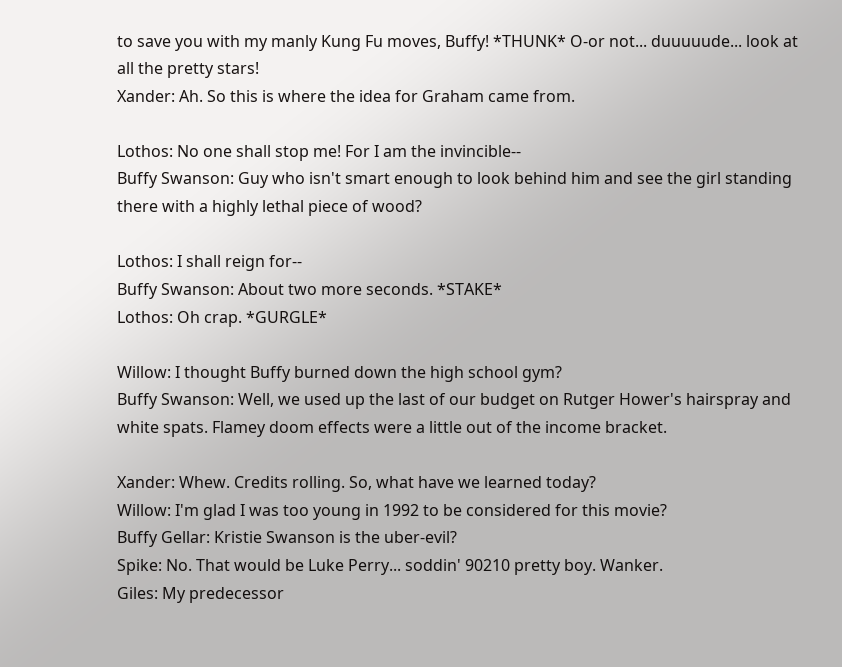to save you with my manly Kung Fu moves, Buffy! *THUNK* O-or not... duuuuude... look at all the pretty stars!
Xander: Ah. So this is where the idea for Graham came from.

Lothos: No one shall stop me! For I am the invincible--
Buffy Swanson: Guy who isn't smart enough to look behind him and see the girl standing there with a highly lethal piece of wood?

Lothos: I shall reign for--
Buffy Swanson: About two more seconds. *STAKE*
Lothos: Oh crap. *GURGLE*

Willow: I thought Buffy burned down the high school gym?
Buffy Swanson: Well, we used up the last of our budget on Rutger Hower's hairspray and white spats. Flamey doom effects were a little out of the income bracket.

Xander: Whew. Credits rolling. So, what have we learned today?
Willow: I'm glad I was too young in 1992 to be considered for this movie?
Buffy Gellar: Kristie Swanson is the uber-evil?
Spike: No. That would be Luke Perry... soddin' 90210 pretty boy. Wanker.
Giles: My predecessor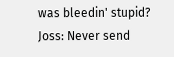was bleedin' stupid?
Joss: Never send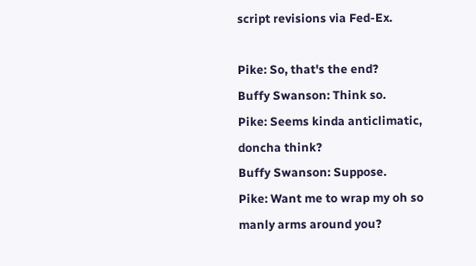script revisions via Fed-Ex.

Pike: So, that's the end?
Buffy Swanson: Think so.
Pike: Seems kinda anticlimatic, doncha think?
Buffy Swanson: Suppose.
Pike: Want me to wrap my oh so manly arms around you?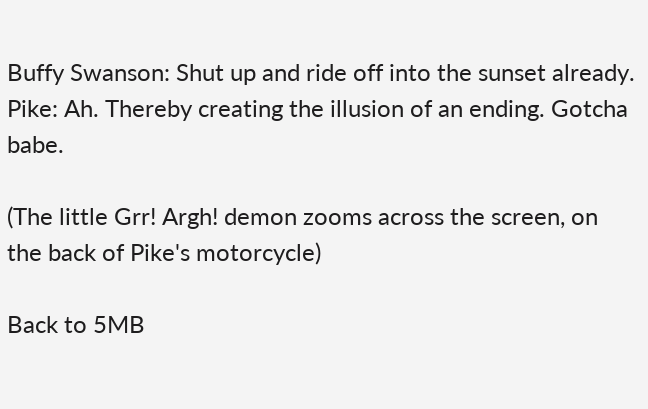Buffy Swanson: Shut up and ride off into the sunset already.
Pike: Ah. Thereby creating the illusion of an ending. Gotcha babe.

(The little Grr! Argh! demon zooms across the screen, on the back of Pike's motorcycle)

Back to 5MB